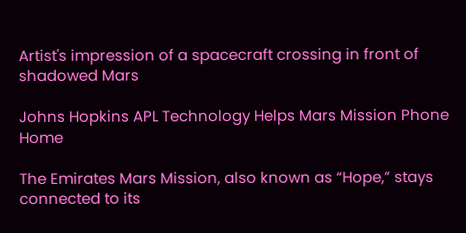Artist's impression of a spacecraft crossing in front of shadowed Mars

Johns Hopkins APL Technology Helps Mars Mission Phone Home

The Emirates Mars Mission, also known as “Hope,” stays connected to its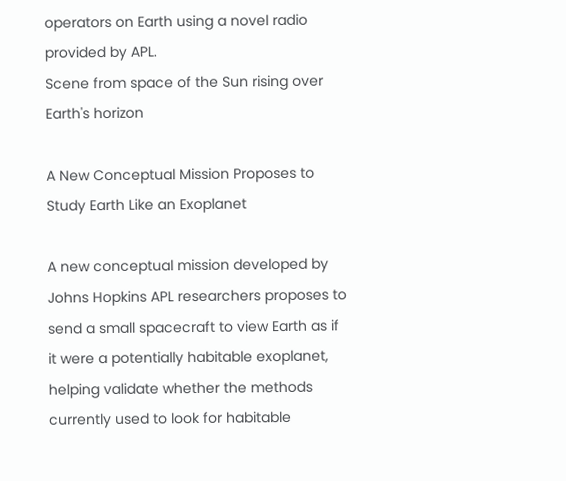operators on Earth using a novel radio provided by APL.
Scene from space of the Sun rising over Earth's horizon

A New Conceptual Mission Proposes to Study Earth Like an Exoplanet

A new conceptual mission developed by Johns Hopkins APL researchers proposes to send a small spacecraft to view Earth as if it were a potentially habitable exoplanet, helping validate whether the methods currently used to look for habitable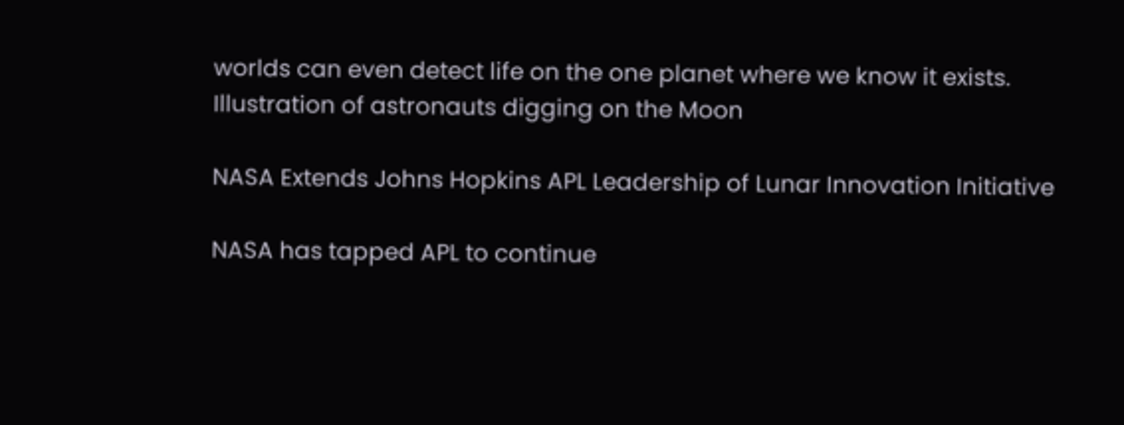worlds can even detect life on the one planet where we know it exists.
Illustration of astronauts digging on the Moon

NASA Extends Johns Hopkins APL Leadership of Lunar Innovation Initiative

NASA has tapped APL to continue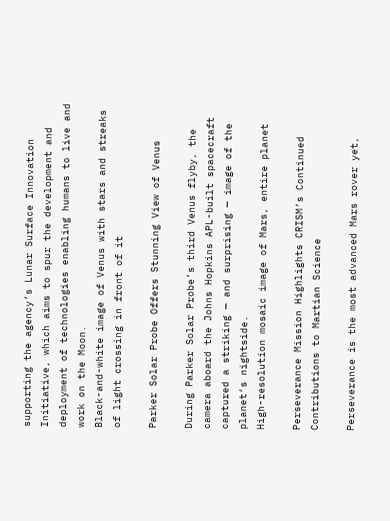supporting the agency’s Lunar Surface Innovation Initiative, which aims to spur the development and deployment of technologies enabling humans to live and work on the Moon.
Black-and-white image of Venus with stars and streaks of light crossing in front of it

Parker Solar Probe Offers Stunning View of Venus

During Parker Solar Probe’s third Venus flyby, the camera aboard the Johns Hopkins APL-built spacecraft captured a striking — and surprising — image of the planet’s nightside.
High-resolution mosaic image of Mars, entire planet

Perseverance Mission Highlights CRISM’s Continued Contributions to Martian Science

Perseverance is the most advanced Mars rover yet,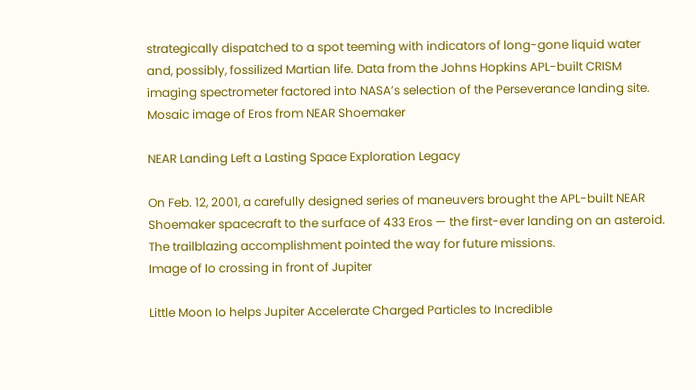strategically dispatched to a spot teeming with indicators of long-gone liquid water and, possibly, fossilized Martian life. Data from the Johns Hopkins APL-built CRISM imaging spectrometer factored into NASA’s selection of the Perseverance landing site.
Mosaic image of Eros from NEAR Shoemaker

NEAR Landing Left a Lasting Space Exploration Legacy

On Feb. 12, 2001, a carefully designed series of maneuvers brought the APL-built NEAR Shoemaker spacecraft to the surface of 433 Eros — the first-ever landing on an asteroid. The trailblazing accomplishment pointed the way for future missions.
Image of Io crossing in front of Jupiter

Little Moon Io helps Jupiter Accelerate Charged Particles to Incredible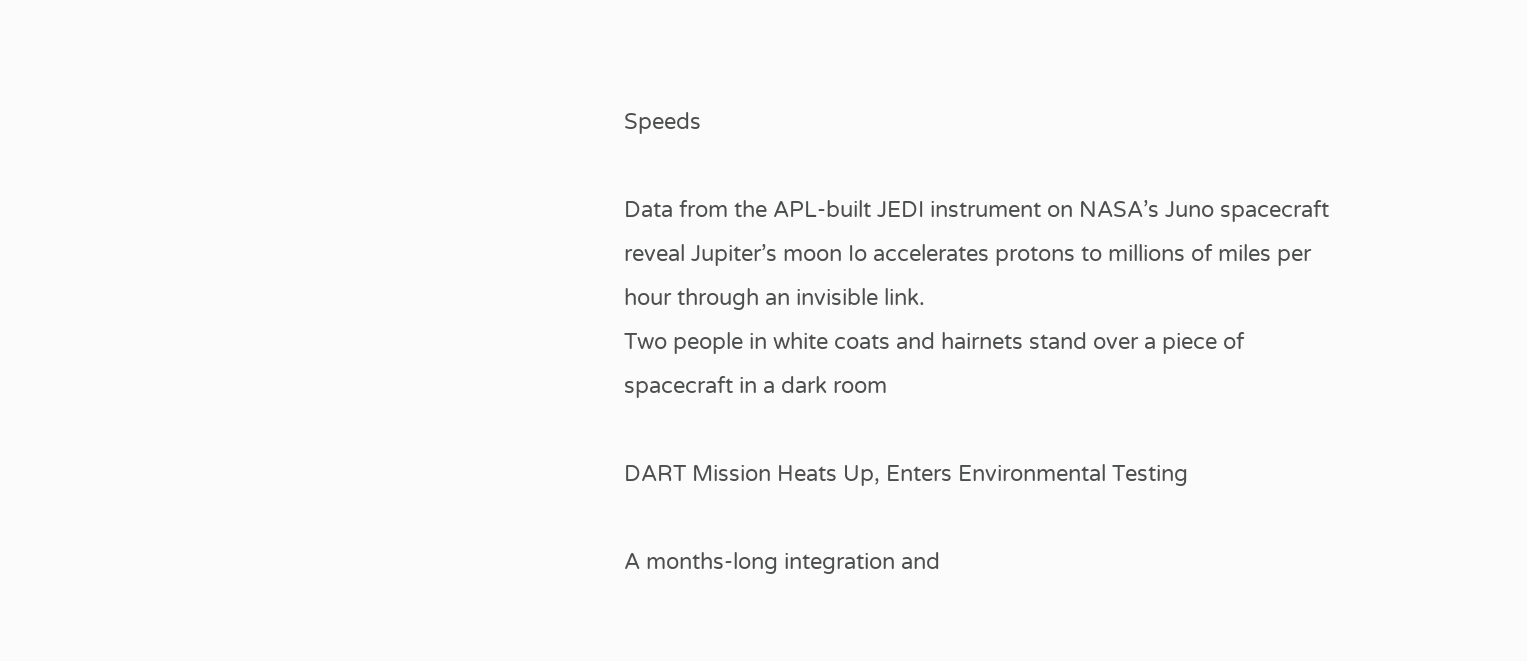Speeds

Data from the APL-built JEDI instrument on NASA’s Juno spacecraft reveal Jupiter’s moon Io accelerates protons to millions of miles per hour through an invisible link.
Two people in white coats and hairnets stand over a piece of spacecraft in a dark room

DART Mission Heats Up, Enters Environmental Testing

A months-long integration and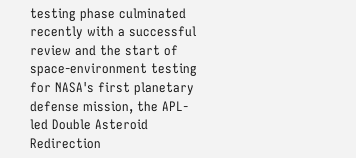testing phase culminated recently with a successful review and the start of space-environment testing for NASA's first planetary defense mission, the APL-led Double Asteroid Redirection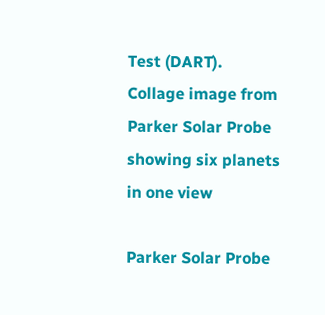Test (DART).
Collage image from Parker Solar Probe showing six planets in one view

Parker Solar Probe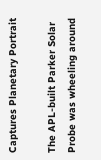Captures Planetary Portrait

The APL-built Parker Solar Probe was wheeling around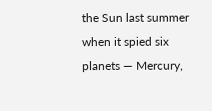the Sun last summer when it spied six planets — Mercury,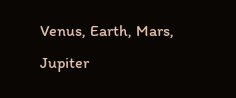Venus, Earth, Mars, Jupiter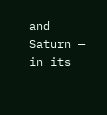and Saturn — in its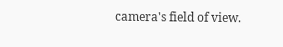camera's field of view.